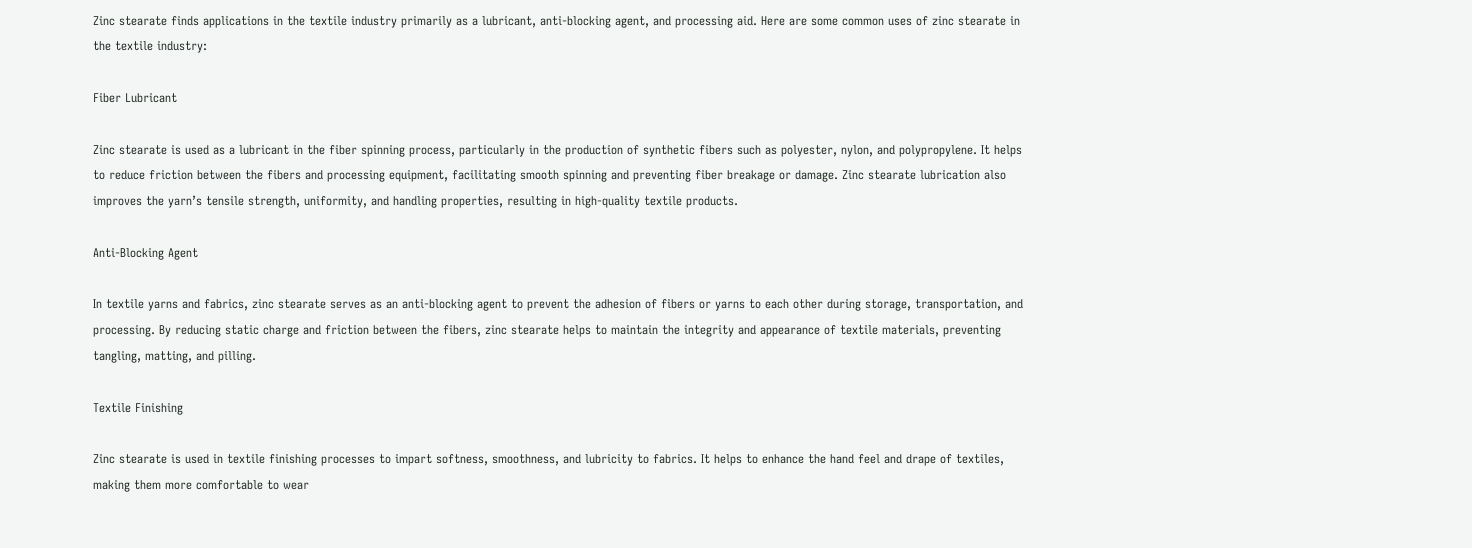Zinc stearate finds applications in the textile industry primarily as a lubricant, anti-blocking agent, and processing aid. Here are some common uses of zinc stearate in the textile industry:

Fiber Lubricant

Zinc stearate is used as a lubricant in the fiber spinning process, particularly in the production of synthetic fibers such as polyester, nylon, and polypropylene. It helps to reduce friction between the fibers and processing equipment, facilitating smooth spinning and preventing fiber breakage or damage. Zinc stearate lubrication also improves the yarn’s tensile strength, uniformity, and handling properties, resulting in high-quality textile products.

Anti-Blocking Agent

In textile yarns and fabrics, zinc stearate serves as an anti-blocking agent to prevent the adhesion of fibers or yarns to each other during storage, transportation, and processing. By reducing static charge and friction between the fibers, zinc stearate helps to maintain the integrity and appearance of textile materials, preventing tangling, matting, and pilling.

Textile Finishing

Zinc stearate is used in textile finishing processes to impart softness, smoothness, and lubricity to fabrics. It helps to enhance the hand feel and drape of textiles, making them more comfortable to wear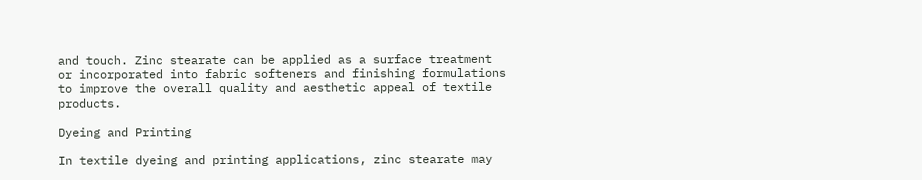and touch. Zinc stearate can be applied as a surface treatment or incorporated into fabric softeners and finishing formulations to improve the overall quality and aesthetic appeal of textile products.

Dyeing and Printing

In textile dyeing and printing applications, zinc stearate may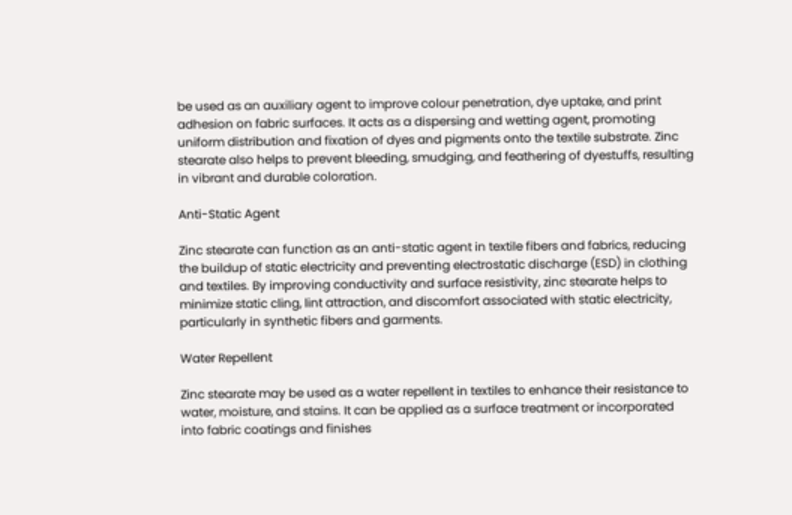be used as an auxiliary agent to improve colour penetration, dye uptake, and print adhesion on fabric surfaces. It acts as a dispersing and wetting agent, promoting uniform distribution and fixation of dyes and pigments onto the textile substrate. Zinc stearate also helps to prevent bleeding, smudging, and feathering of dyestuffs, resulting in vibrant and durable coloration.

Anti-Static Agent

Zinc stearate can function as an anti-static agent in textile fibers and fabrics, reducing the buildup of static electricity and preventing electrostatic discharge (ESD) in clothing and textiles. By improving conductivity and surface resistivity, zinc stearate helps to minimize static cling, lint attraction, and discomfort associated with static electricity, particularly in synthetic fibers and garments.

Water Repellent

Zinc stearate may be used as a water repellent in textiles to enhance their resistance to water, moisture, and stains. It can be applied as a surface treatment or incorporated into fabric coatings and finishes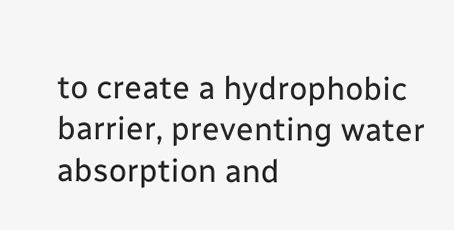to create a hydrophobic barrier, preventing water absorption and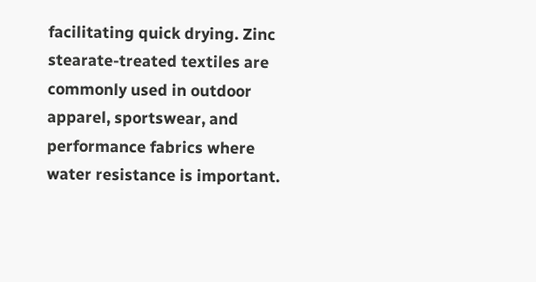facilitating quick drying. Zinc stearate-treated textiles are commonly used in outdoor apparel, sportswear, and performance fabrics where water resistance is important.